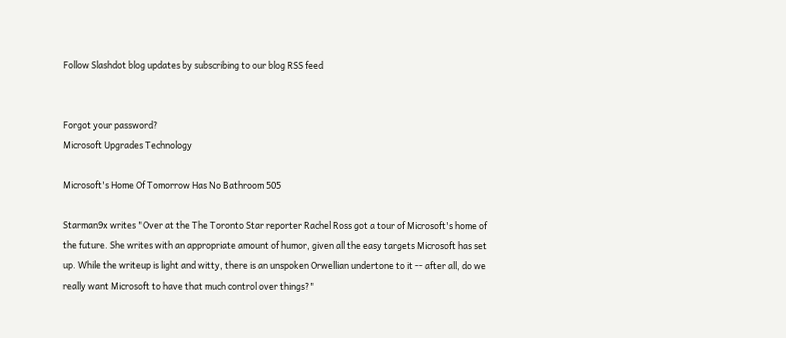Follow Slashdot blog updates by subscribing to our blog RSS feed


Forgot your password?
Microsoft Upgrades Technology

Microsoft's Home Of Tomorrow Has No Bathroom 505

Starman9x writes "Over at the The Toronto Star reporter Rachel Ross got a tour of Microsoft's home of the future. She writes with an appropriate amount of humor, given all the easy targets Microsoft has set up. While the writeup is light and witty, there is an unspoken Orwellian undertone to it -- after all, do we really want Microsoft to have that much control over things?"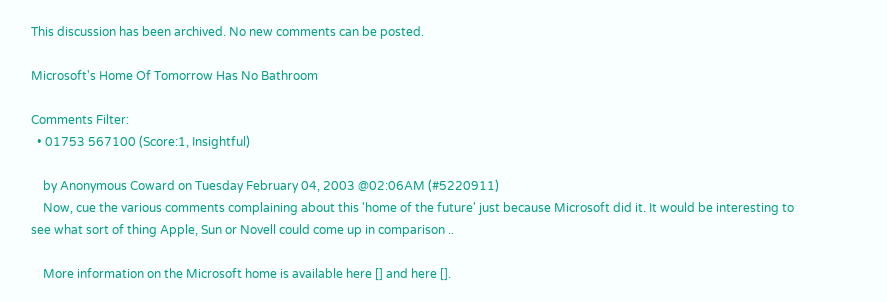This discussion has been archived. No new comments can be posted.

Microsoft's Home Of Tomorrow Has No Bathroom

Comments Filter:
  • 01753 567100 (Score:1, Insightful)

    by Anonymous Coward on Tuesday February 04, 2003 @02:06AM (#5220911)
    Now, cue the various comments complaining about this 'home of the future' just because Microsoft did it. It would be interesting to see what sort of thing Apple, Sun or Novell could come up in comparison ..

    More information on the Microsoft home is available here [] and here [].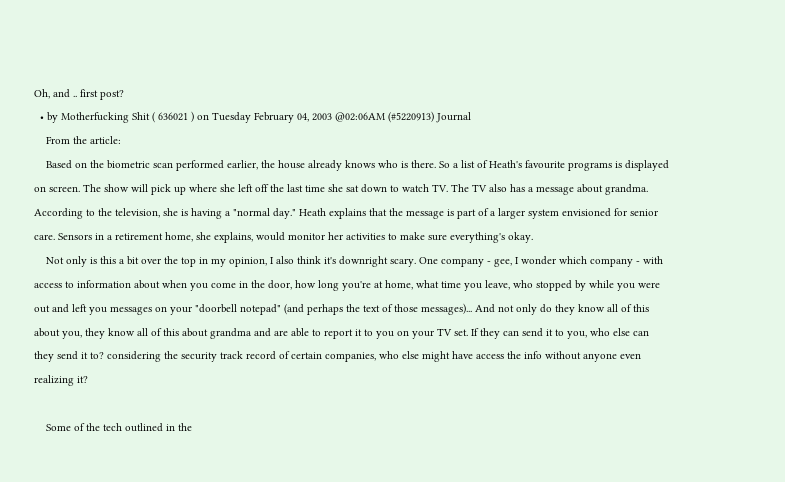Oh, and .. first post?
  • by Motherfucking Shit ( 636021 ) on Tuesday February 04, 2003 @02:06AM (#5220913) Journal
    From the article:
    Based on the biometric scan performed earlier, the house already knows who is there. So a list of Heath's favourite programs is displayed on screen. The show will pick up where she left off the last time she sat down to watch TV. The TV also has a message about grandma. According to the television, she is having a "normal day." Heath explains that the message is part of a larger system envisioned for senior care. Sensors in a retirement home, she explains, would monitor her activities to make sure everything's okay.
    Not only is this a bit over the top in my opinion, I also think it's downright scary. One company - gee, I wonder which company - with access to information about when you come in the door, how long you're at home, what time you leave, who stopped by while you were out and left you messages on your "doorbell notepad" (and perhaps the text of those messages)... And not only do they know all of this about you, they know all of this about grandma and are able to report it to you on your TV set. If they can send it to you, who else can they send it to? considering the security track record of certain companies, who else might have access the info without anyone even realizing it?

    Some of the tech outlined in the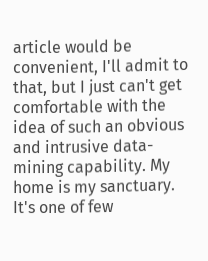article would be convenient, I'll admit to that, but I just can't get comfortable with the idea of such an obvious and intrusive data-mining capability. My home is my sanctuary. It's one of few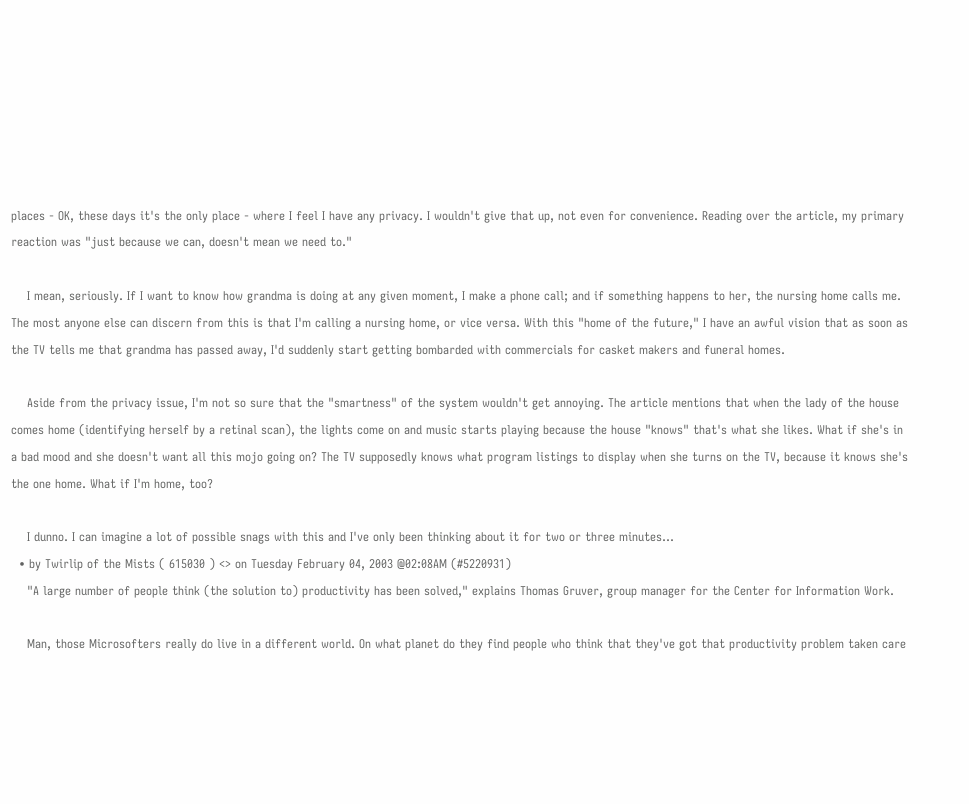places - OK, these days it's the only place - where I feel I have any privacy. I wouldn't give that up, not even for convenience. Reading over the article, my primary reaction was "just because we can, doesn't mean we need to."

    I mean, seriously. If I want to know how grandma is doing at any given moment, I make a phone call; and if something happens to her, the nursing home calls me. The most anyone else can discern from this is that I'm calling a nursing home, or vice versa. With this "home of the future," I have an awful vision that as soon as the TV tells me that grandma has passed away, I'd suddenly start getting bombarded with commercials for casket makers and funeral homes.

    Aside from the privacy issue, I'm not so sure that the "smartness" of the system wouldn't get annoying. The article mentions that when the lady of the house comes home (identifying herself by a retinal scan), the lights come on and music starts playing because the house "knows" that's what she likes. What if she's in a bad mood and she doesn't want all this mojo going on? The TV supposedly knows what program listings to display when she turns on the TV, because it knows she's the one home. What if I'm home, too?

    I dunno. I can imagine a lot of possible snags with this and I've only been thinking about it for two or three minutes...
  • by Twirlip of the Mists ( 615030 ) <> on Tuesday February 04, 2003 @02:08AM (#5220931)
    "A large number of people think (the solution to) productivity has been solved," explains Thomas Gruver, group manager for the Center for Information Work.

    Man, those Microsofters really do live in a different world. On what planet do they find people who think that they've got that productivity problem taken care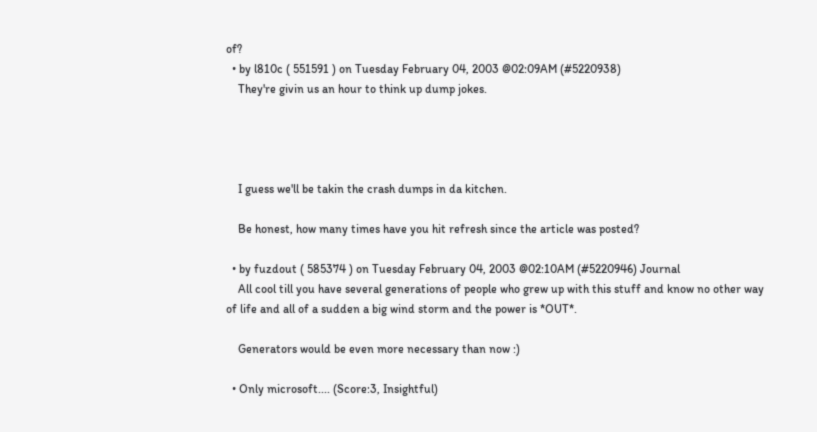of?
  • by l810c ( 551591 ) on Tuesday February 04, 2003 @02:09AM (#5220938)
    They're givin us an hour to think up dump jokes.




    I guess we'll be takin the crash dumps in da kitchen.

    Be honest, how many times have you hit refresh since the article was posted?

  • by fuzdout ( 585374 ) on Tuesday February 04, 2003 @02:10AM (#5220946) Journal
    All cool till you have several generations of people who grew up with this stuff and know no other way of life and all of a sudden a big wind storm and the power is *OUT*.

    Generators would be even more necessary than now :)

  • Only microsoft.... (Score:3, Insightful)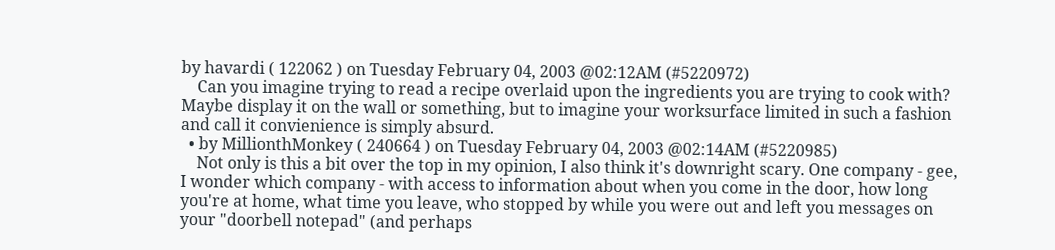by havardi ( 122062 ) on Tuesday February 04, 2003 @02:12AM (#5220972)
    Can you imagine trying to read a recipe overlaid upon the ingredients you are trying to cook with? Maybe display it on the wall or something, but to imagine your worksurface limited in such a fashion and call it convienience is simply absurd.
  • by MillionthMonkey ( 240664 ) on Tuesday February 04, 2003 @02:14AM (#5220985)
    Not only is this a bit over the top in my opinion, I also think it's downright scary. One company - gee, I wonder which company - with access to information about when you come in the door, how long you're at home, what time you leave, who stopped by while you were out and left you messages on your "doorbell notepad" (and perhaps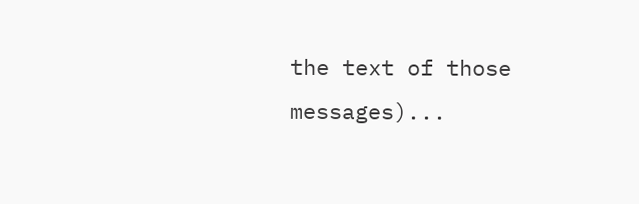the text of those messages)...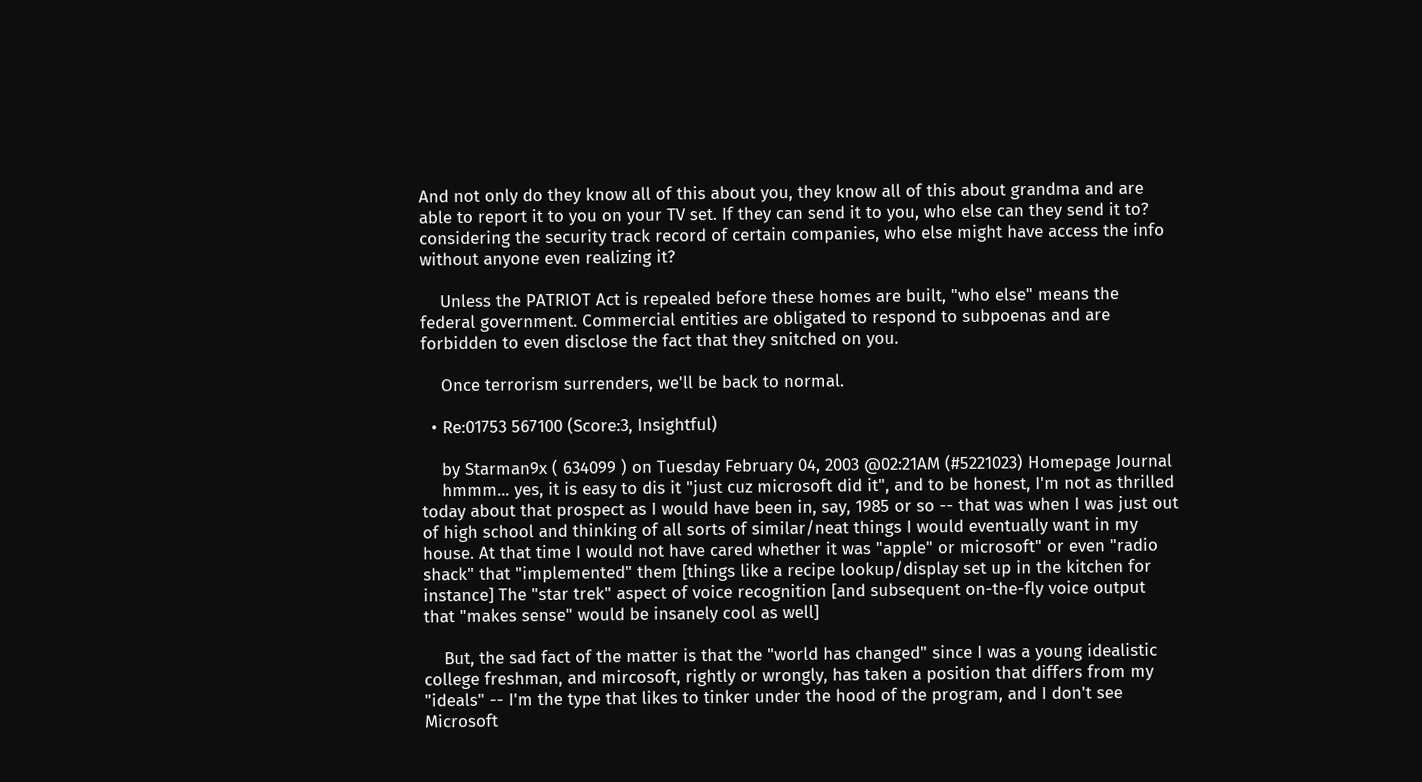And not only do they know all of this about you, they know all of this about grandma and are able to report it to you on your TV set. If they can send it to you, who else can they send it to? considering the security track record of certain companies, who else might have access the info without anyone even realizing it?

    Unless the PATRIOT Act is repealed before these homes are built, "who else" means the federal government. Commercial entities are obligated to respond to subpoenas and are forbidden to even disclose the fact that they snitched on you.

    Once terrorism surrenders, we'll be back to normal.

  • Re:01753 567100 (Score:3, Insightful)

    by Starman9x ( 634099 ) on Tuesday February 04, 2003 @02:21AM (#5221023) Homepage Journal
    hmmm... yes, it is easy to dis it "just cuz microsoft did it", and to be honest, I'm not as thrilled today about that prospect as I would have been in, say, 1985 or so -- that was when I was just out of high school and thinking of all sorts of similar/neat things I would eventually want in my house. At that time I would not have cared whether it was "apple" or microsoft" or even "radio shack" that "implemented" them [things like a recipe lookup/display set up in the kitchen for instance] The "star trek" aspect of voice recognition [and subsequent on-the-fly voice output that "makes sense" would be insanely cool as well]

    But, the sad fact of the matter is that the "world has changed" since I was a young idealistic college freshman, and mircosoft, rightly or wrongly, has taken a position that differs from my "ideals" -- I'm the type that likes to tinker under the hood of the program, and I don't see Microsoft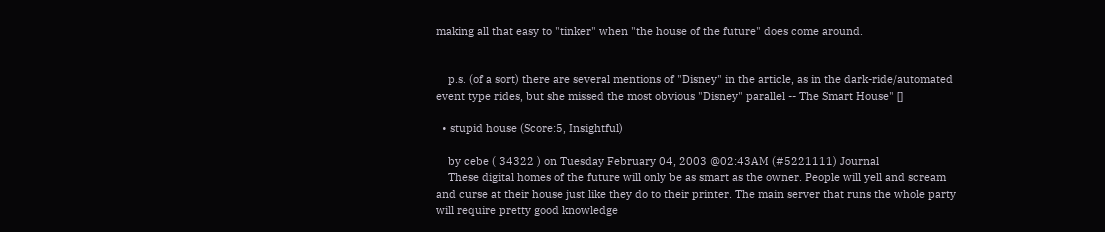making all that easy to "tinker" when "the house of the future" does come around.


    p.s. (of a sort) there are several mentions of "Disney" in the article, as in the dark-ride/automated event type rides, but she missed the most obvious "Disney" parallel -- The Smart House" []

  • stupid house (Score:5, Insightful)

    by cebe ( 34322 ) on Tuesday February 04, 2003 @02:43AM (#5221111) Journal
    These digital homes of the future will only be as smart as the owner. People will yell and scream and curse at their house just like they do to their printer. The main server that runs the whole party will require pretty good knowledge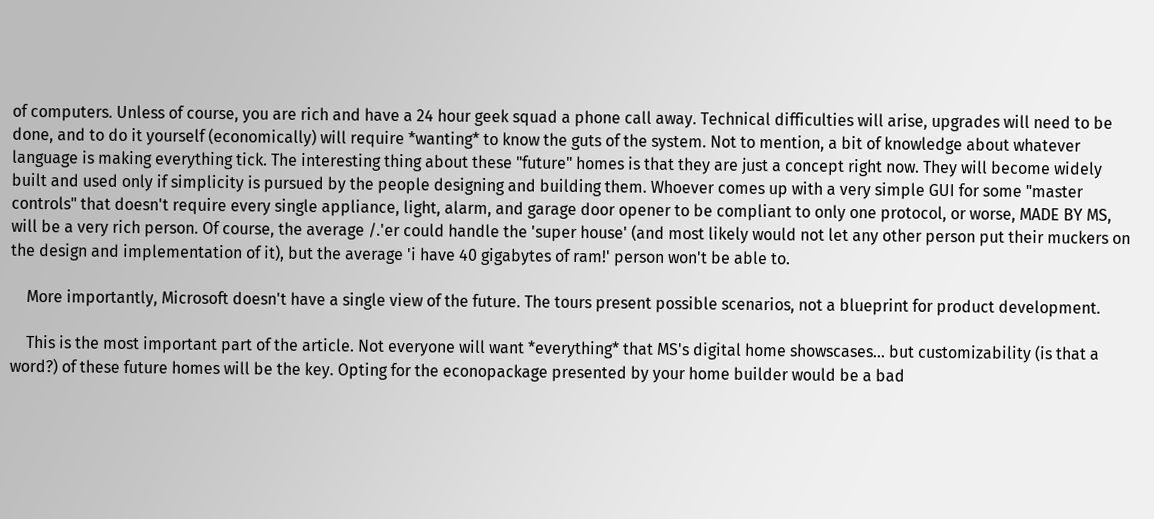of computers. Unless of course, you are rich and have a 24 hour geek squad a phone call away. Technical difficulties will arise, upgrades will need to be done, and to do it yourself (economically) will require *wanting* to know the guts of the system. Not to mention, a bit of knowledge about whatever language is making everything tick. The interesting thing about these "future" homes is that they are just a concept right now. They will become widely built and used only if simplicity is pursued by the people designing and building them. Whoever comes up with a very simple GUI for some "master controls" that doesn't require every single appliance, light, alarm, and garage door opener to be compliant to only one protocol, or worse, MADE BY MS, will be a very rich person. Of course, the average /.'er could handle the 'super house' (and most likely would not let any other person put their muckers on the design and implementation of it), but the average 'i have 40 gigabytes of ram!' person won't be able to.

    More importantly, Microsoft doesn't have a single view of the future. The tours present possible scenarios, not a blueprint for product development.

    This is the most important part of the article. Not everyone will want *everything* that MS's digital home showscases... but customizability (is that a word?) of these future homes will be the key. Opting for the econopackage presented by your home builder would be a bad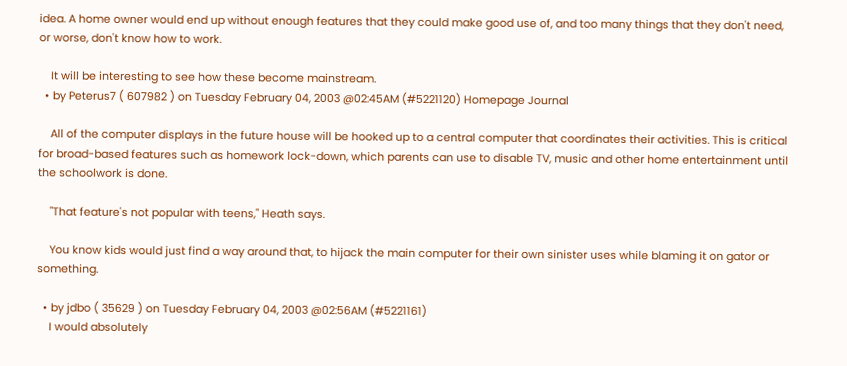idea. A home owner would end up without enough features that they could make good use of, and too many things that they don't need, or worse, don't know how to work.

    It will be interesting to see how these become mainstream.
  • by Peterus7 ( 607982 ) on Tuesday February 04, 2003 @02:45AM (#5221120) Homepage Journal

    All of the computer displays in the future house will be hooked up to a central computer that coordinates their activities. This is critical for broad-based features such as homework lock-down, which parents can use to disable TV, music and other home entertainment until the schoolwork is done.

    "That feature's not popular with teens," Heath says.

    You know kids would just find a way around that, to hijack the main computer for their own sinister uses while blaming it on gator or something.

  • by jdbo ( 35629 ) on Tuesday February 04, 2003 @02:56AM (#5221161)
    I would absolutely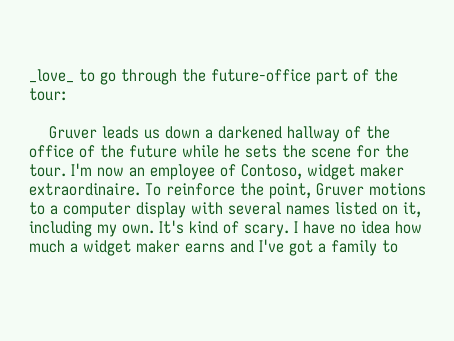_love_ to go through the future-office part of the tour:

    Gruver leads us down a darkened hallway of the office of the future while he sets the scene for the tour. I'm now an employee of Contoso, widget maker extraordinaire. To reinforce the point, Gruver motions to a computer display with several names listed on it, including my own. It's kind of scary. I have no idea how much a widget maker earns and I've got a family to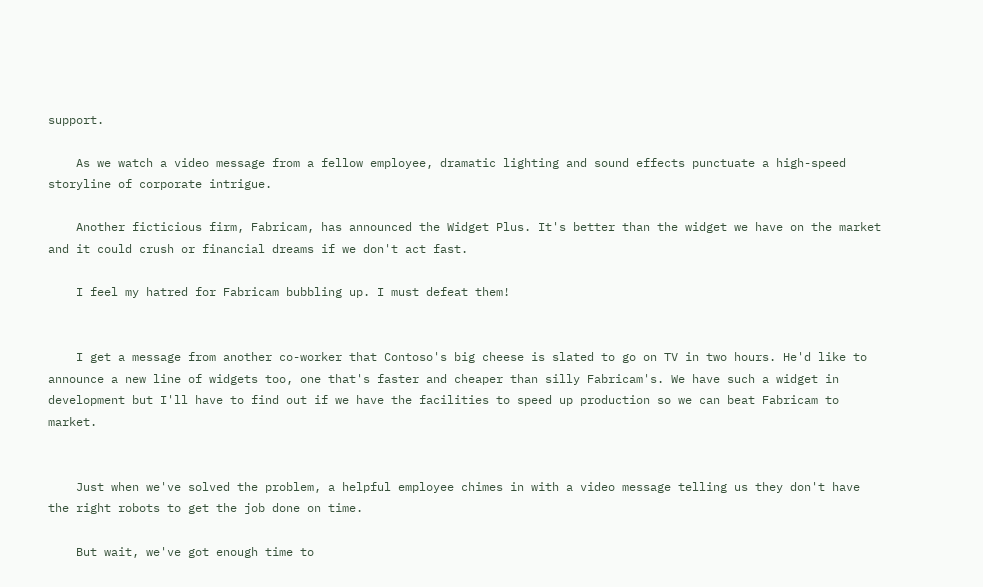support.

    As we watch a video message from a fellow employee, dramatic lighting and sound effects punctuate a high-speed storyline of corporate intrigue.

    Another ficticious firm, Fabricam, has announced the Widget Plus. It's better than the widget we have on the market and it could crush or financial dreams if we don't act fast.

    I feel my hatred for Fabricam bubbling up. I must defeat them!


    I get a message from another co-worker that Contoso's big cheese is slated to go on TV in two hours. He'd like to announce a new line of widgets too, one that's faster and cheaper than silly Fabricam's. We have such a widget in development but I'll have to find out if we have the facilities to speed up production so we can beat Fabricam to market.


    Just when we've solved the problem, a helpful employee chimes in with a video message telling us they don't have the right robots to get the job done on time.

    But wait, we've got enough time to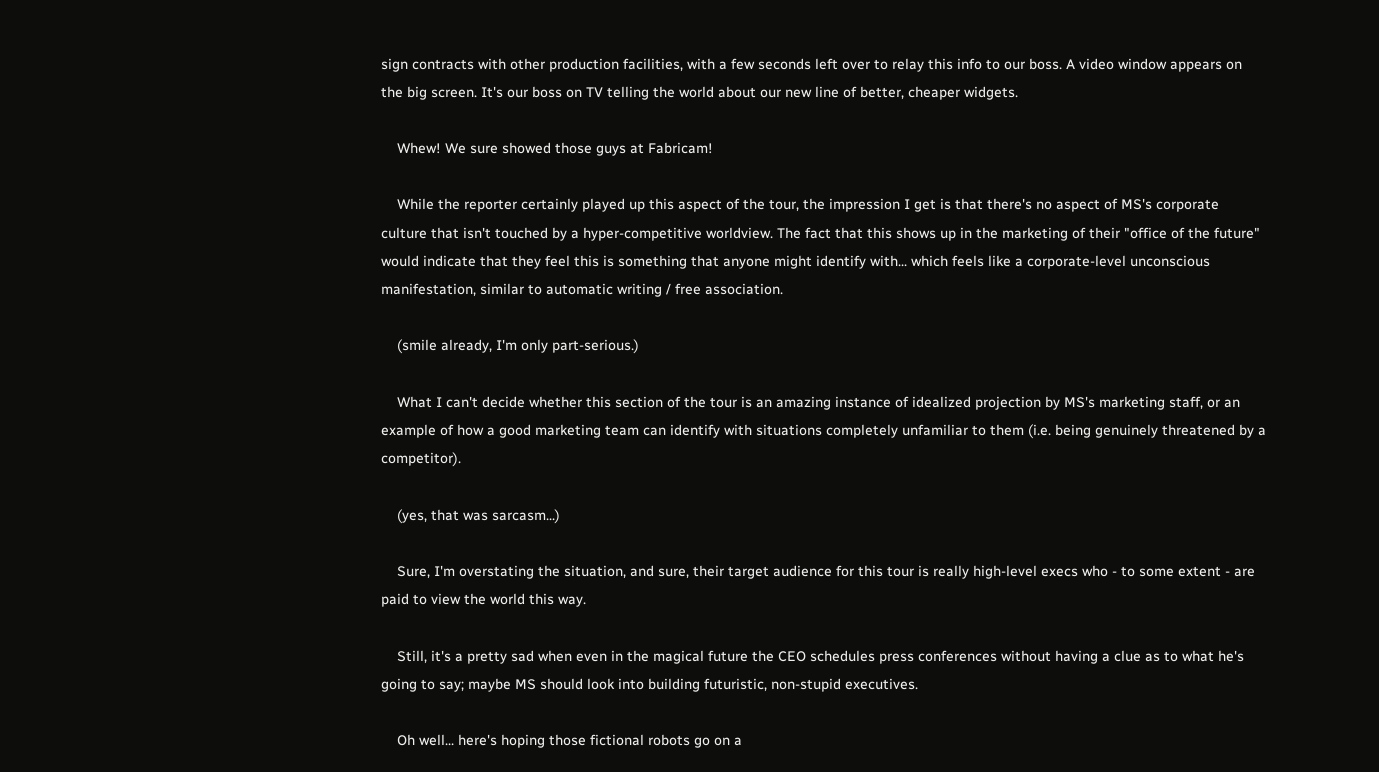sign contracts with other production facilities, with a few seconds left over to relay this info to our boss. A video window appears on the big screen. It's our boss on TV telling the world about our new line of better, cheaper widgets.

    Whew! We sure showed those guys at Fabricam!

    While the reporter certainly played up this aspect of the tour, the impression I get is that there's no aspect of MS's corporate culture that isn't touched by a hyper-competitive worldview. The fact that this shows up in the marketing of their "office of the future" would indicate that they feel this is something that anyone might identify with... which feels like a corporate-level unconscious manifestation, similar to automatic writing / free association.

    (smile already, I'm only part-serious.)

    What I can't decide whether this section of the tour is an amazing instance of idealized projection by MS's marketing staff, or an example of how a good marketing team can identify with situations completely unfamiliar to them (i.e. being genuinely threatened by a competitor).

    (yes, that was sarcasm...)

    Sure, I'm overstating the situation, and sure, their target audience for this tour is really high-level execs who - to some extent - are paid to view the world this way.

    Still, it's a pretty sad when even in the magical future the CEO schedules press conferences without having a clue as to what he's going to say; maybe MS should look into building futuristic, non-stupid executives.

    Oh well... here's hoping those fictional robots go on a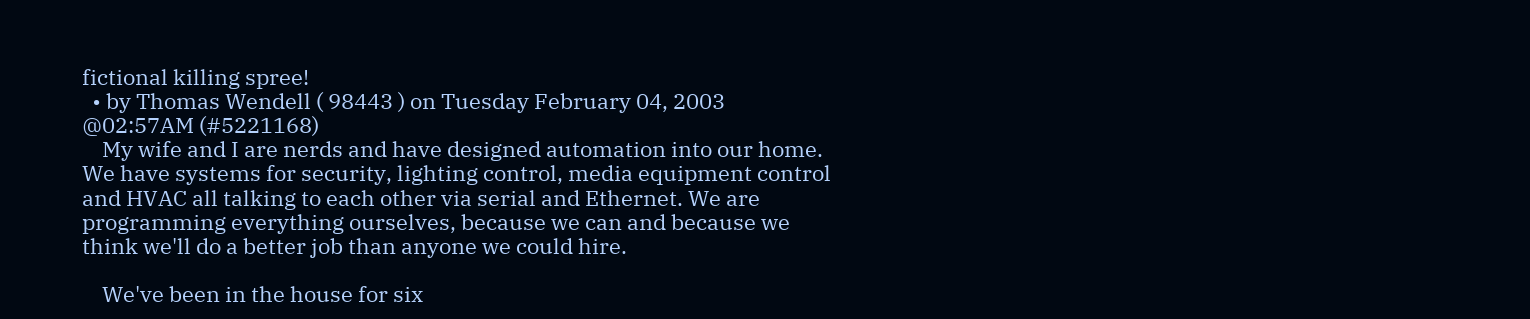fictional killing spree!
  • by Thomas Wendell ( 98443 ) on Tuesday February 04, 2003 @02:57AM (#5221168)
    My wife and I are nerds and have designed automation into our home. We have systems for security, lighting control, media equipment control and HVAC all talking to each other via serial and Ethernet. We are programming everything ourselves, because we can and because we think we'll do a better job than anyone we could hire.

    We've been in the house for six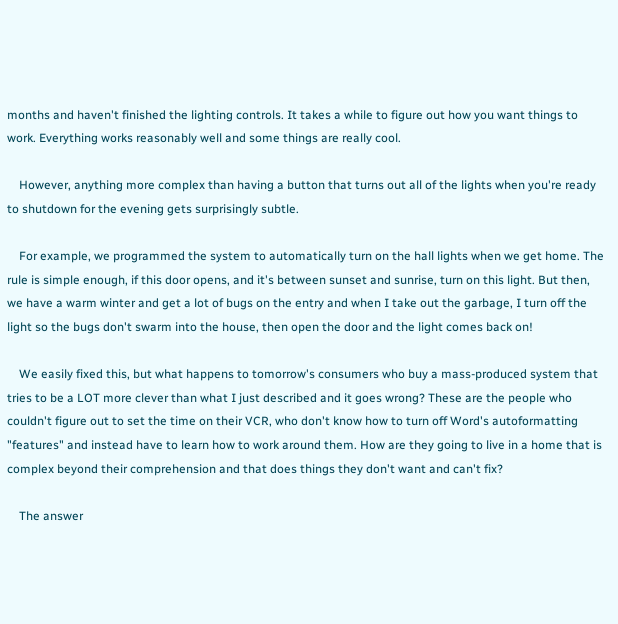months and haven't finished the lighting controls. It takes a while to figure out how you want things to work. Everything works reasonably well and some things are really cool.

    However, anything more complex than having a button that turns out all of the lights when you're ready to shutdown for the evening gets surprisingly subtle.

    For example, we programmed the system to automatically turn on the hall lights when we get home. The rule is simple enough, if this door opens, and it's between sunset and sunrise, turn on this light. But then, we have a warm winter and get a lot of bugs on the entry and when I take out the garbage, I turn off the light so the bugs don't swarm into the house, then open the door and the light comes back on!

    We easily fixed this, but what happens to tomorrow's consumers who buy a mass-produced system that tries to be a LOT more clever than what I just described and it goes wrong? These are the people who couldn't figure out to set the time on their VCR, who don't know how to turn off Word's autoformatting "features" and instead have to learn how to work around them. How are they going to live in a home that is complex beyond their comprehension and that does things they don't want and can't fix?

    The answer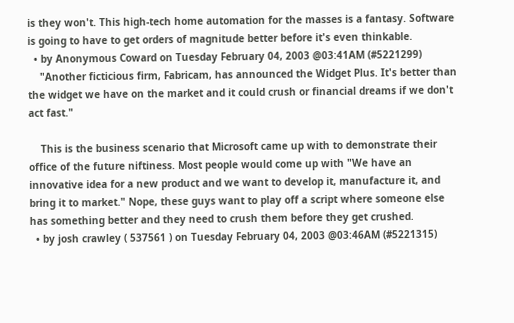is they won't. This high-tech home automation for the masses is a fantasy. Software is going to have to get orders of magnitude better before it's even thinkable.
  • by Anonymous Coward on Tuesday February 04, 2003 @03:41AM (#5221299)
    "Another ficticious firm, Fabricam, has announced the Widget Plus. It's better than the widget we have on the market and it could crush or financial dreams if we don't act fast."

    This is the business scenario that Microsoft came up with to demonstrate their office of the future niftiness. Most people would come up with "We have an innovative idea for a new product and we want to develop it, manufacture it, and bring it to market." Nope, these guys want to play off a script where someone else has something better and they need to crush them before they get crushed.
  • by josh crawley ( 537561 ) on Tuesday February 04, 2003 @03:46AM (#5221315)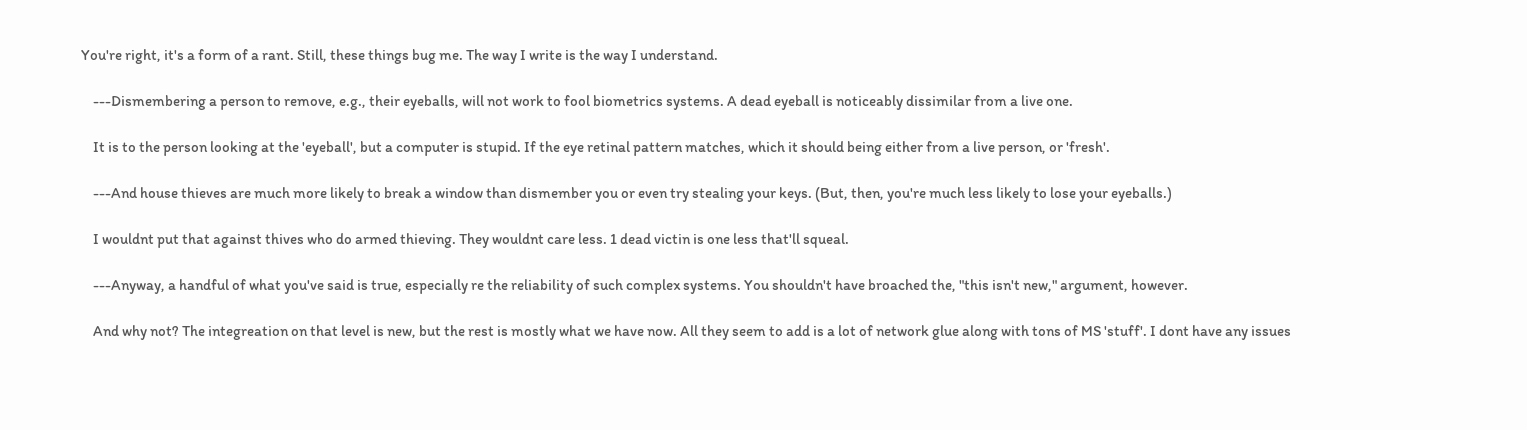You're right, it's a form of a rant. Still, these things bug me. The way I write is the way I understand.

    ---Dismembering a person to remove, e.g., their eyeballs, will not work to fool biometrics systems. A dead eyeball is noticeably dissimilar from a live one.

    It is to the person looking at the 'eyeball', but a computer is stupid. If the eye retinal pattern matches, which it should being either from a live person, or 'fresh'.

    ---And house thieves are much more likely to break a window than dismember you or even try stealing your keys. (But, then, you're much less likely to lose your eyeballs.)

    I wouldnt put that against thives who do armed thieving. They wouldnt care less. 1 dead victin is one less that'll squeal.

    ---Anyway, a handful of what you've said is true, especially re the reliability of such complex systems. You shouldn't have broached the, "this isn't new," argument, however.

    And why not? The integreation on that level is new, but the rest is mostly what we have now. All they seem to add is a lot of network glue along with tons of MS 'stuff'. I dont have any issues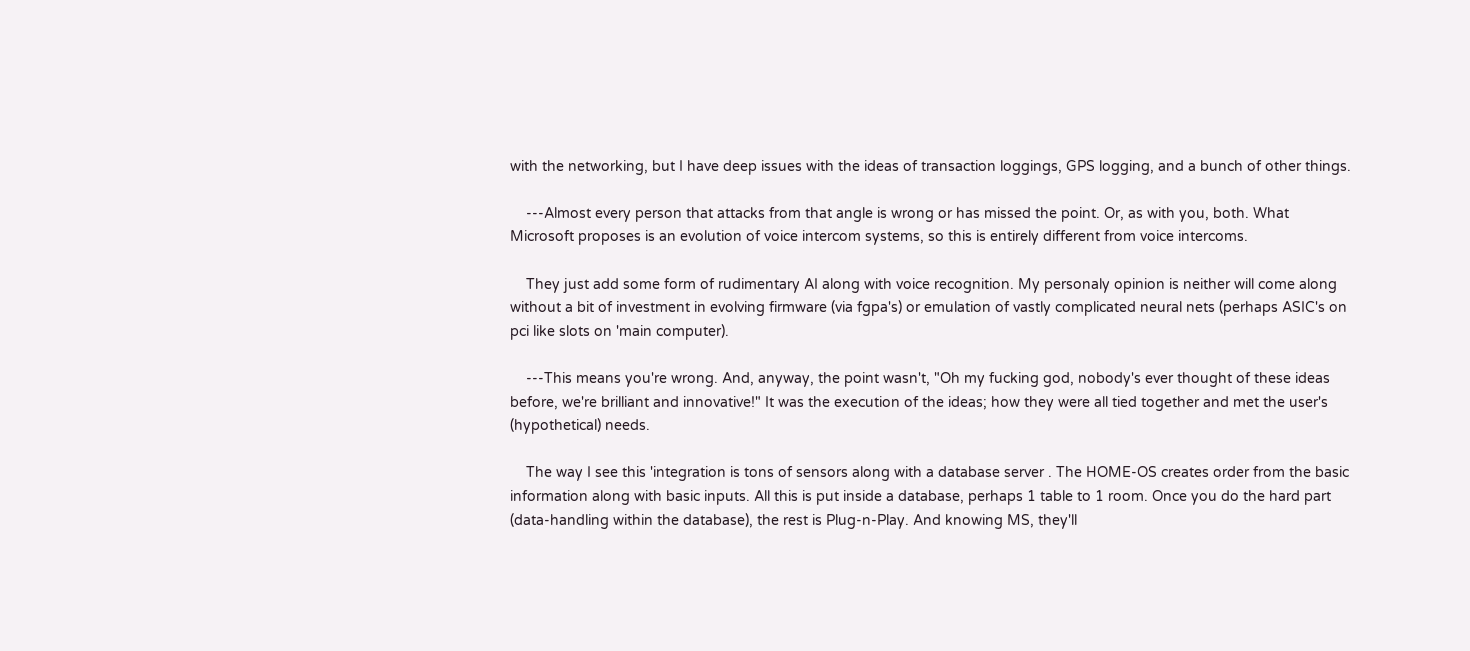with the networking, but I have deep issues with the ideas of transaction loggings, GPS logging, and a bunch of other things.

    ---Almost every person that attacks from that angle is wrong or has missed the point. Or, as with you, both. What Microsoft proposes is an evolution of voice intercom systems, so this is entirely different from voice intercoms.

    They just add some form of rudimentary AI along with voice recognition. My personaly opinion is neither will come along without a bit of investment in evolving firmware (via fgpa's) or emulation of vastly complicated neural nets (perhaps ASIC's on pci like slots on 'main computer).

    ---This means you're wrong. And, anyway, the point wasn't, "Oh my fucking god, nobody's ever thought of these ideas before, we're brilliant and innovative!" It was the execution of the ideas; how they were all tied together and met the user's (hypothetical) needs.

    The way I see this 'integration is tons of sensors along with a database server . The HOME-OS creates order from the basic information along with basic inputs. All this is put inside a database, perhaps 1 table to 1 room. Once you do the hard part (data-handling within the database), the rest is Plug-n-Play. And knowing MS, they'll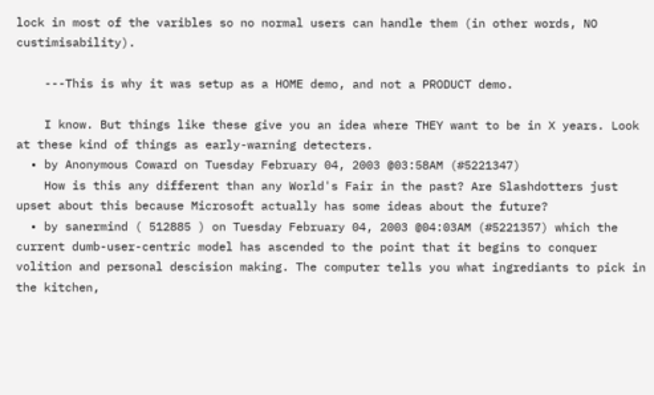lock in most of the varibles so no normal users can handle them (in other words, NO custimisability).

    ---This is why it was setup as a HOME demo, and not a PRODUCT demo.

    I know. But things like these give you an idea where THEY want to be in X years. Look at these kind of things as early-warning detecters.
  • by Anonymous Coward on Tuesday February 04, 2003 @03:58AM (#5221347)
    How is this any different than any World's Fair in the past? Are Slashdotters just upset about this because Microsoft actually has some ideas about the future?
  • by sanermind ( 512885 ) on Tuesday February 04, 2003 @04:03AM (#5221357) which the current dumb-user-centric model has ascended to the point that it begins to conquer volition and personal descision making. The computer tells you what ingrediants to pick in the kitchen,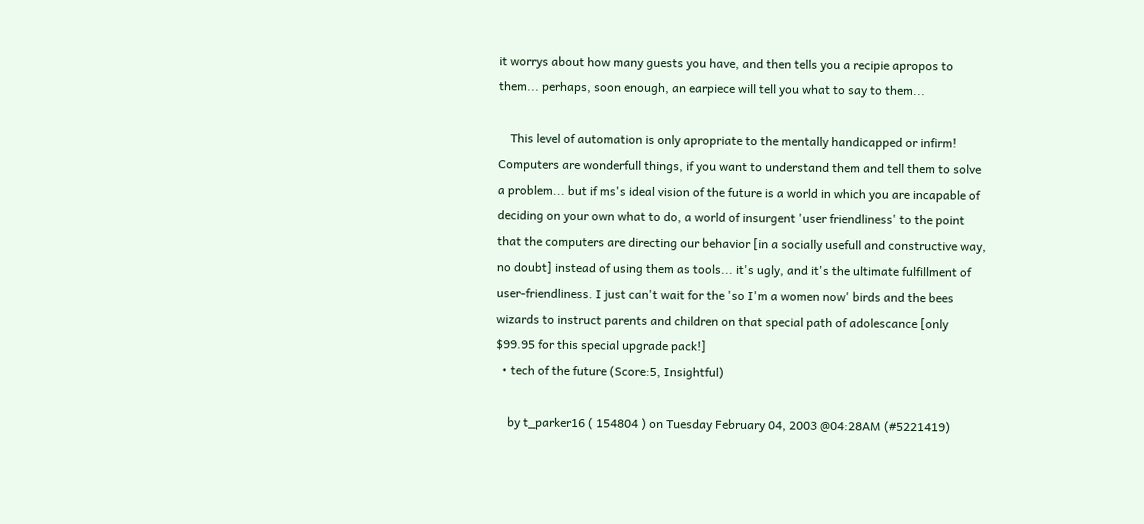it worrys about how many guests you have, and then tells you a recipie apropos to them... perhaps, soon enough, an earpiece will tell you what to say to them...

    This level of automation is only apropriate to the mentally handicapped or infirm! Computers are wonderfull things, if you want to understand them and tell them to solve a problem... but if ms's ideal vision of the future is a world in which you are incapable of deciding on your own what to do, a world of insurgent 'user friendliness' to the point that the computers are directing our behavior [in a socially usefull and constructive way, no doubt] instead of using them as tools... it's ugly, and it's the ultimate fulfillment of user-friendliness. I just can't wait for the 'so I'm a women now' birds and the bees wizards to instruct parents and children on that special path of adolescance [only $99.95 for this special upgrade pack!]
  • tech of the future (Score:5, Insightful)

    by t_parker16 ( 154804 ) on Tuesday February 04, 2003 @04:28AM (#5221419)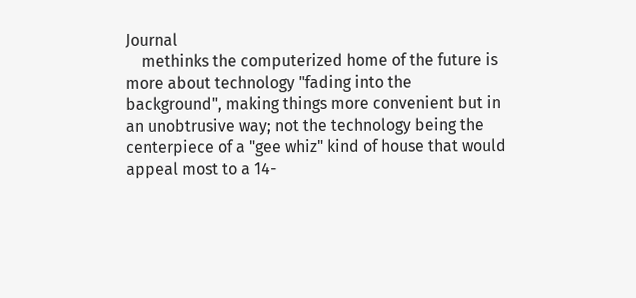Journal
    methinks the computerized home of the future is more about technology "fading into the background", making things more convenient but in an unobtrusive way; not the technology being the centerpiece of a "gee whiz" kind of house that would appeal most to a 14-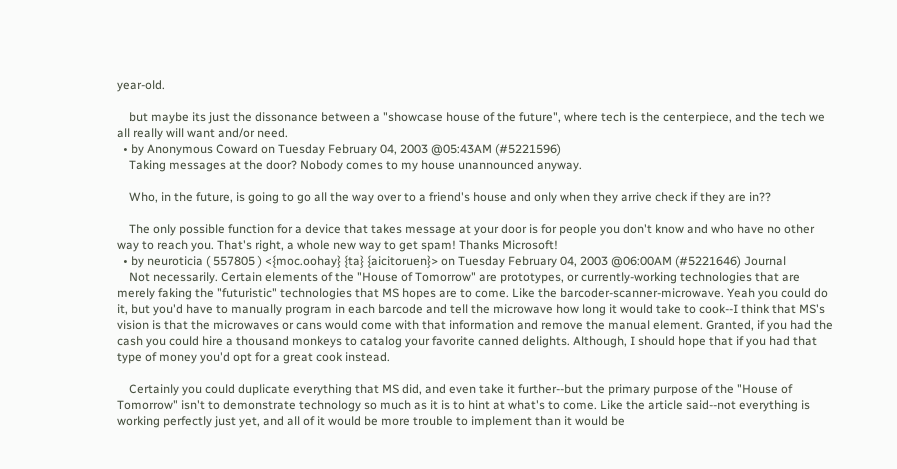year-old.

    but maybe its just the dissonance between a "showcase house of the future", where tech is the centerpiece, and the tech we all really will want and/or need.
  • by Anonymous Coward on Tuesday February 04, 2003 @05:43AM (#5221596)
    Taking messages at the door? Nobody comes to my house unannounced anyway.

    Who, in the future, is going to go all the way over to a friend's house and only when they arrive check if they are in??

    The only possible function for a device that takes message at your door is for people you don't know and who have no other way to reach you. That's right, a whole new way to get spam! Thanks Microsoft!
  • by neuroticia ( 557805 ) <{moc.oohay} {ta} {aicitoruen}> on Tuesday February 04, 2003 @06:00AM (#5221646) Journal
    Not necessarily. Certain elements of the "House of Tomorrow" are prototypes, or currently-working technologies that are merely faking the "futuristic" technologies that MS hopes are to come. Like the barcoder-scanner-microwave. Yeah you could do it, but you'd have to manually program in each barcode and tell the microwave how long it would take to cook--I think that MS's vision is that the microwaves or cans would come with that information and remove the manual element. Granted, if you had the cash you could hire a thousand monkeys to catalog your favorite canned delights. Although, I should hope that if you had that type of money you'd opt for a great cook instead.

    Certainly you could duplicate everything that MS did, and even take it further--but the primary purpose of the "House of Tomorrow" isn't to demonstrate technology so much as it is to hint at what's to come. Like the article said--not everything is working perfectly just yet, and all of it would be more trouble to implement than it would be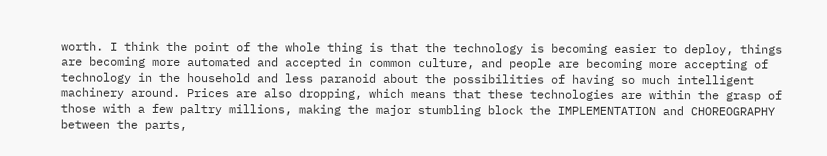worth. I think the point of the whole thing is that the technology is becoming easier to deploy, things are becoming more automated and accepted in common culture, and people are becoming more accepting of technology in the household and less paranoid about the possibilities of having so much intelligent machinery around. Prices are also dropping, which means that these technologies are within the grasp of those with a few paltry millions, making the major stumbling block the IMPLEMENTATION and CHOREOGRAPHY between the parts,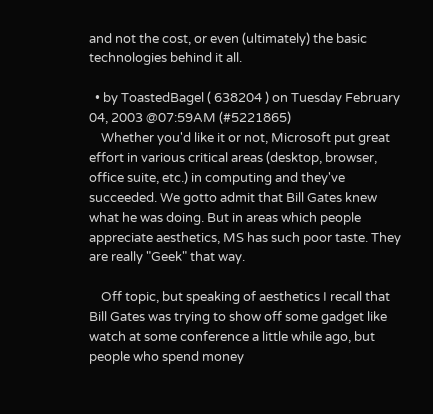and not the cost, or even (ultimately) the basic technologies behind it all.

  • by ToastedBagel ( 638204 ) on Tuesday February 04, 2003 @07:59AM (#5221865)
    Whether you'd like it or not, Microsoft put great effort in various critical areas (desktop, browser, office suite, etc.) in computing and they've succeeded. We gotto admit that Bill Gates knew what he was doing. But in areas which people appreciate aesthetics, MS has such poor taste. They are really "Geek" that way.

    Off topic, but speaking of aesthetics I recall that Bill Gates was trying to show off some gadget like watch at some conference a little while ago, but people who spend money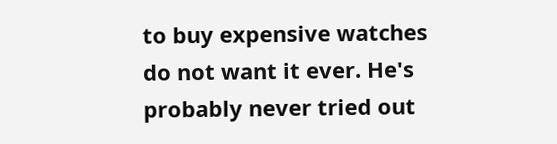to buy expensive watches do not want it ever. He's probably never tried out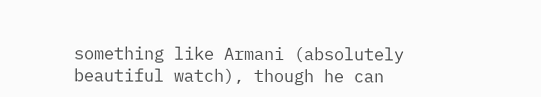something like Armani (absolutely beautiful watch), though he can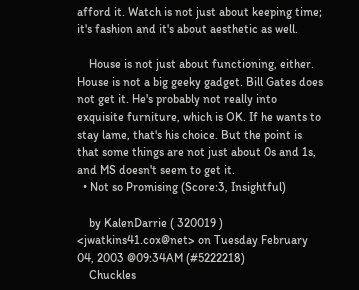afford it. Watch is not just about keeping time; it's fashion and it's about aesthetic as well.

    House is not just about functioning, either. House is not a big geeky gadget. Bill Gates does not get it. He's probably not really into exquisite furniture, which is OK. If he wants to stay lame, that's his choice. But the point is that some things are not just about 0s and 1s, and MS doesn't seem to get it.
  • Not so Promising (Score:3, Insightful)

    by KalenDarrie ( 320019 ) <jwatkins41.cox@net> on Tuesday February 04, 2003 @09:34AM (#5222218)
    Chuckles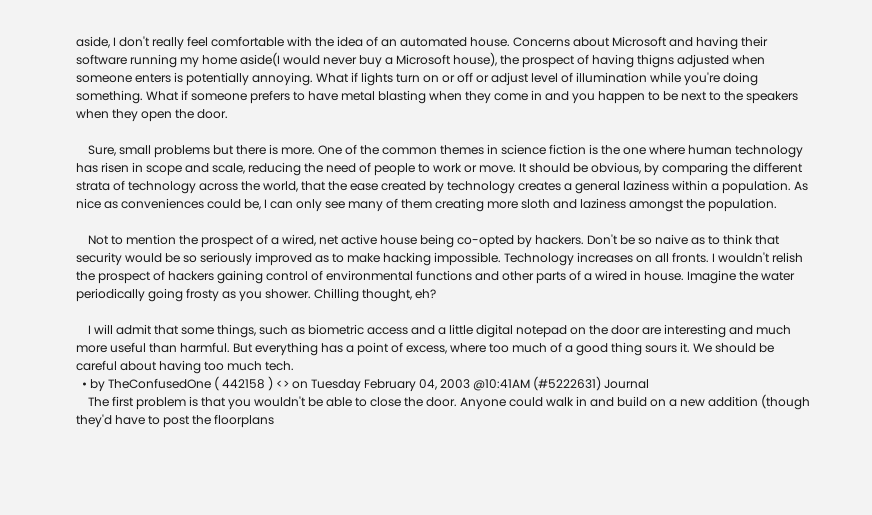aside, I don't really feel comfortable with the idea of an automated house. Concerns about Microsoft and having their software running my home aside(I would never buy a Microsoft house), the prospect of having thigns adjusted when someone enters is potentially annoying. What if lights turn on or off or adjust level of illumination while you're doing something. What if someone prefers to have metal blasting when they come in and you happen to be next to the speakers when they open the door.

    Sure, small problems but there is more. One of the common themes in science fiction is the one where human technology has risen in scope and scale, reducing the need of people to work or move. It should be obvious, by comparing the different strata of technology across the world, that the ease created by technology creates a general laziness within a population. As nice as conveniences could be, I can only see many of them creating more sloth and laziness amongst the population.

    Not to mention the prospect of a wired, net active house being co-opted by hackers. Don't be so naive as to think that security would be so seriously improved as to make hacking impossible. Technology increases on all fronts. I wouldn't relish the prospect of hackers gaining control of environmental functions and other parts of a wired in house. Imagine the water periodically going frosty as you shower. Chilling thought, eh?

    I will admit that some things, such as biometric access and a little digital notepad on the door are interesting and much more useful than harmful. But everything has a point of excess, where too much of a good thing sours it. We should be careful about having too much tech.
  • by TheConfusedOne ( 442158 ) <> on Tuesday February 04, 2003 @10:41AM (#5222631) Journal
    The first problem is that you wouldn't be able to close the door. Anyone could walk in and build on a new addition (though they'd have to post the floorplans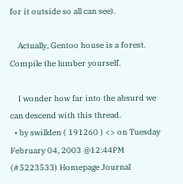for it outside so all can see).

    Actually, Gentoo house is a forest. Compile the lumber yourself.

    I wonder how far into the absurd we can descend with this thread.
  • by swillden ( 191260 ) <> on Tuesday February 04, 2003 @12:44PM (#5223533) Homepage Journal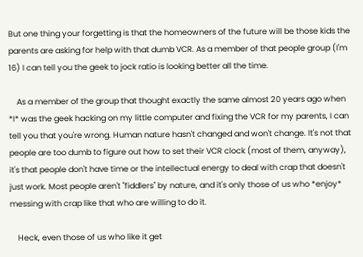But one thing your forgetting is that the homeowners of the future will be those kids the parents are asking for help with that dumb VCR. As a member of that people group (I'm 16) I can tell you the geek to jock ratio is looking better all the time.

    As a member of the group that thought exactly the same almost 20 years ago when *I* was the geek hacking on my little computer and fixing the VCR for my parents, I can tell you that you're wrong. Human nature hasn't changed and won't change. It's not that people are too dumb to figure out how to set their VCR clock (most of them, anyway), it's that people don't have time or the intellectual energy to deal with crap that doesn't just work. Most people aren't "fiddlers" by nature, and it's only those of us who *enjoy* messing with crap like that who are willing to do it.

    Heck, even those of us who like it get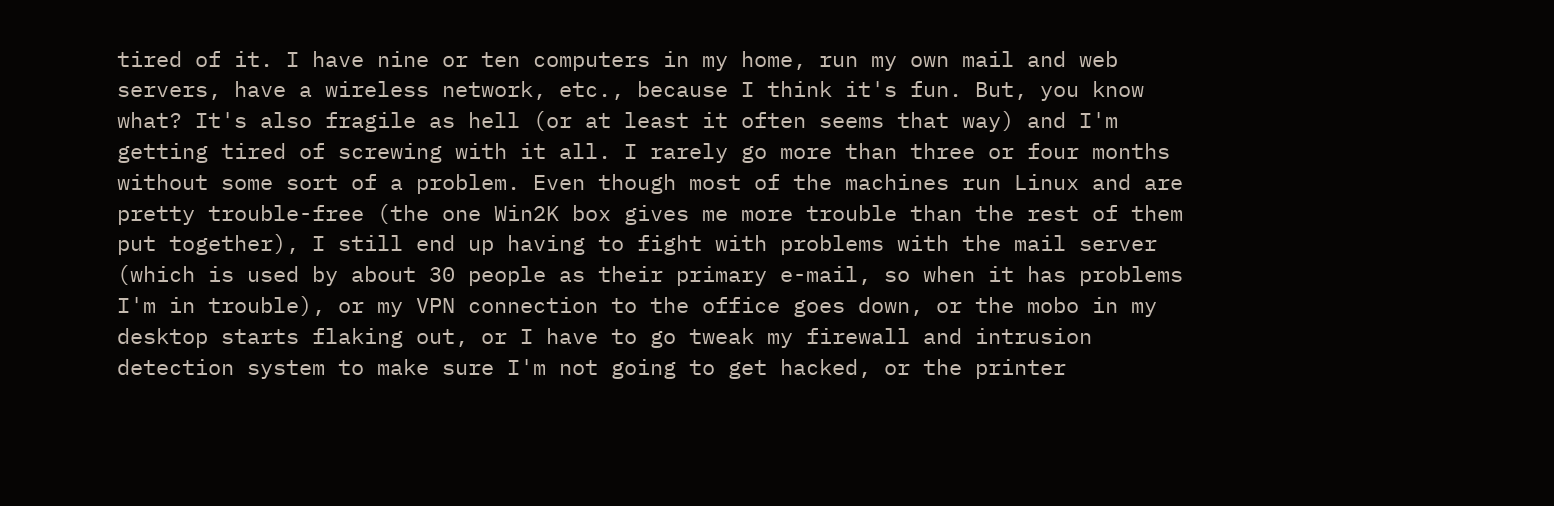tired of it. I have nine or ten computers in my home, run my own mail and web servers, have a wireless network, etc., because I think it's fun. But, you know what? It's also fragile as hell (or at least it often seems that way) and I'm getting tired of screwing with it all. I rarely go more than three or four months without some sort of a problem. Even though most of the machines run Linux and are pretty trouble-free (the one Win2K box gives me more trouble than the rest of them put together), I still end up having to fight with problems with the mail server (which is used by about 30 people as their primary e-mail, so when it has problems I'm in trouble), or my VPN connection to the office goes down, or the mobo in my desktop starts flaking out, or I have to go tweak my firewall and intrusion detection system to make sure I'm not going to get hacked, or the printer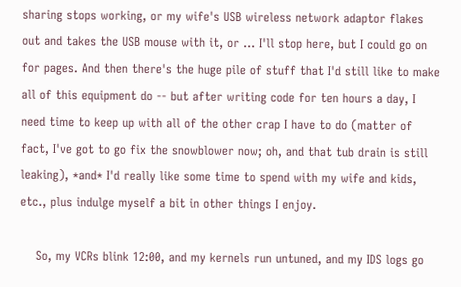sharing stops working, or my wife's USB wireless network adaptor flakes out and takes the USB mouse with it, or ... I'll stop here, but I could go on for pages. And then there's the huge pile of stuff that I'd still like to make all of this equipment do -- but after writing code for ten hours a day, I need time to keep up with all of the other crap I have to do (matter of fact, I've got to go fix the snowblower now; oh, and that tub drain is still leaking), *and* I'd really like some time to spend with my wife and kids, etc., plus indulge myself a bit in other things I enjoy.

    So, my VCRs blink 12:00, and my kernels run untuned, and my IDS logs go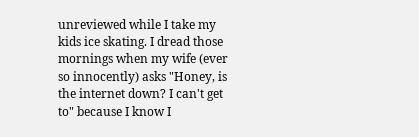unreviewed while I take my kids ice skating. I dread those mornings when my wife (ever so innocently) asks "Honey, is the internet down? I can't get to" because I know I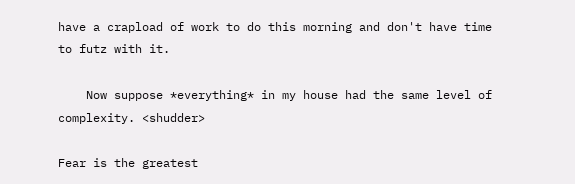have a crapload of work to do this morning and don't have time to futz with it.

    Now suppose *everything* in my house had the same level of complexity. <shudder>

Fear is the greatest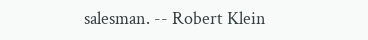salesman. -- Robert Klein